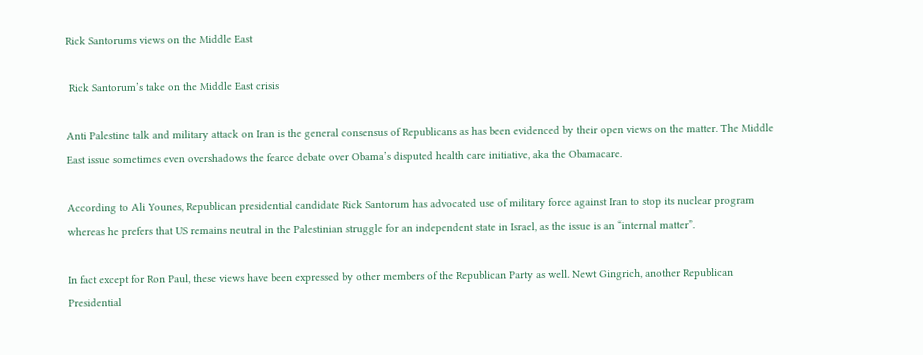Rick Santorums views on the Middle East

 Rick Santorum’s take on the Middle East crisis

Anti Palestine talk and military attack on Iran is the general consensus of Republicans as has been evidenced by their open views on the matter. The Middle East issue sometimes even overshadows the fearce debate over Obama’s disputed health care initiative, aka the Obamacare.

According to Ali Younes, Republican presidential candidate Rick Santorum has advocated use of military force against Iran to stop its nuclear program whereas he prefers that US remains neutral in the Palestinian struggle for an independent state in Israel, as the issue is an “internal matter”.

In fact except for Ron Paul, these views have been expressed by other members of the Republican Party as well. Newt Gingrich, another Republican Presidential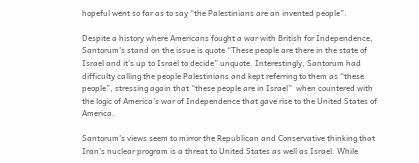hopeful went so far as to say “the Palestinians are an invented people”.

Despite a history where Americans fought a war with British for Independence, Santorum’s stand on the issue is quote “These people are there in the state of Israel and it’s up to Israel to decide” unquote. Interestingly, Santorum had difficulty calling the people Palestinians and kept referring to them as “these people”, stressing again that “these people are in Israel”  when countered with the logic of America’s war of Independence that gave rise to the United States of America.

Santorum’s views seem to mirror the Republican and Conservative thinking that Iran’s nuclear program is a threat to United States as well as Israel. While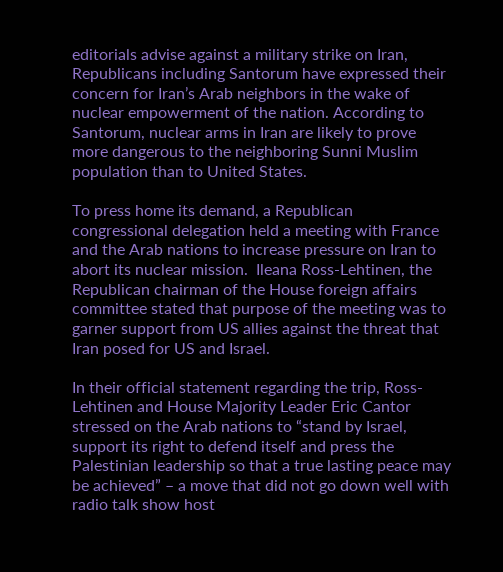editorials advise against a military strike on Iran, Republicans including Santorum have expressed their concern for Iran’s Arab neighbors in the wake of nuclear empowerment of the nation. According to Santorum, nuclear arms in Iran are likely to prove more dangerous to the neighboring Sunni Muslim population than to United States.

To press home its demand, a Republican congressional delegation held a meeting with France and the Arab nations to increase pressure on Iran to abort its nuclear mission.  Ileana Ross-Lehtinen, the Republican chairman of the House foreign affairs committee stated that purpose of the meeting was to garner support from US allies against the threat that Iran posed for US and Israel.

In their official statement regarding the trip, Ross-Lehtinen and House Majority Leader Eric Cantor stressed on the Arab nations to “stand by Israel, support its right to defend itself and press the Palestinian leadership so that a true lasting peace may be achieved” – a move that did not go down well with radio talk show host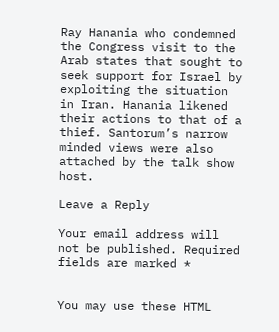Ray Hanania who condemned the Congress visit to the Arab states that sought to seek support for Israel by exploiting the situation in Iran. Hanania likened their actions to that of a thief. Santorum’s narrow minded views were also attached by the talk show host.

Leave a Reply

Your email address will not be published. Required fields are marked *


You may use these HTML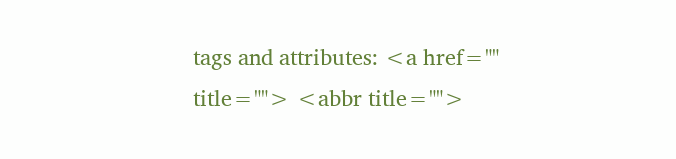tags and attributes: <a href="" title=""> <abbr title="">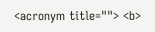<acronym title=""> <b>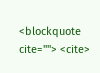<blockquote cite=""> <cite>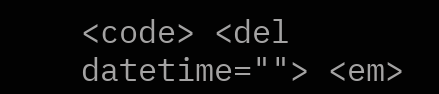<code> <del datetime=""> <em>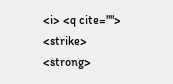<i> <q cite=""> <strike> <strong>